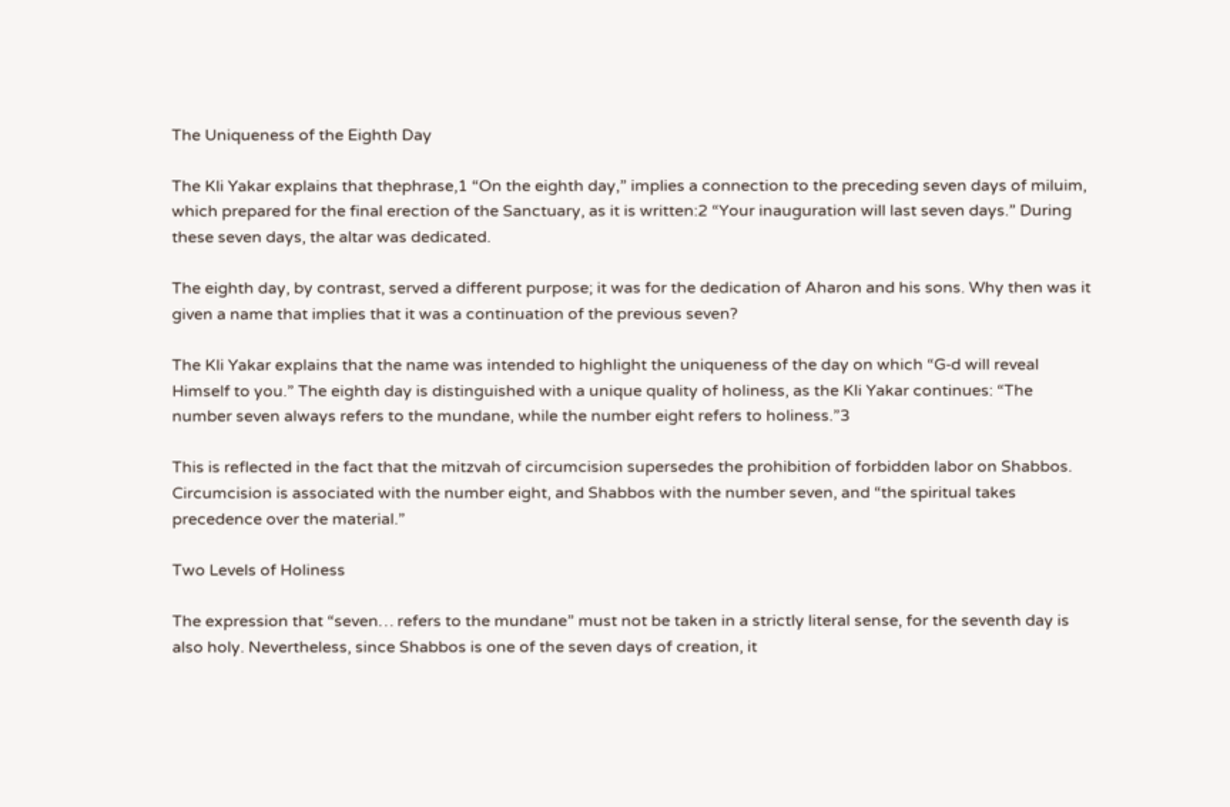The Uniqueness of the Eighth Day

The Kli Yakar explains that thephrase,1 “On the eighth day,” implies a connection to the preceding seven days of miluim, which prepared for the final erection of the Sanctuary, as it is written:2 “Your inauguration will last seven days.” During these seven days, the altar was dedicated.

The eighth day, by contrast, served a different purpose; it was for the dedication of Aharon and his sons. Why then was it given a name that implies that it was a continuation of the previous seven?

The Kli Yakar explains that the name was intended to highlight the uniqueness of the day on which “G‑d will reveal Himself to you.” The eighth day is distinguished with a unique quality of holiness, as the Kli Yakar continues: “The number seven always refers to the mundane, while the number eight refers to holiness.”3

This is reflected in the fact that the mitzvah of circumcision supersedes the prohibition of forbidden labor on Shabbos. Circumcision is associated with the number eight, and Shabbos with the number seven, and “the spiritual takes precedence over the material.”

Two Levels of Holiness

The expression that “seven… refers to the mundane” must not be taken in a strictly literal sense, for the seventh day is also holy. Nevertheless, since Shabbos is one of the seven days of creation, it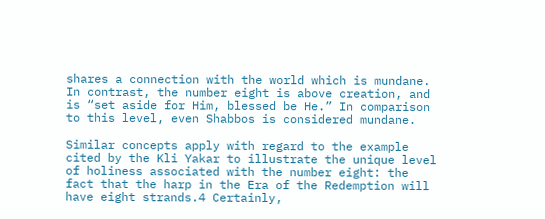shares a connection with the world which is mundane. In contrast, the number eight is above creation, and is “set aside for Him, blessed be He.” In comparison to this level, even Shabbos is considered mundane.

Similar concepts apply with regard to the example cited by the Kli Yakar to illustrate the unique level of holiness associated with the number eight: the fact that the harp in the Era of the Redemption will have eight strands.4 Certainly,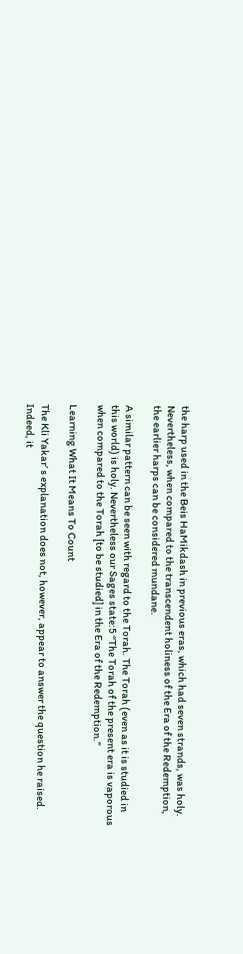the harp used in the Beis HaMikdash in previous eras, which had seven strands, was holy. Nevertheless, when compared to the transcendent holiness of the Era of the Redemption, the earlier harps can be considered mundane.

A similar pattern can be seen with regard to the Torah. The Torah (even as it is studied in this world) is holy. Nevertheless our Sages state:5 “The Torah of the present era is vaporous when compared to the Torah [to be studied] in the Era of the Redemption.”

Learning What It Means To Count

The Kli Yakar’ s explanation does not, however, appear to answer the question he raised. Indeed, it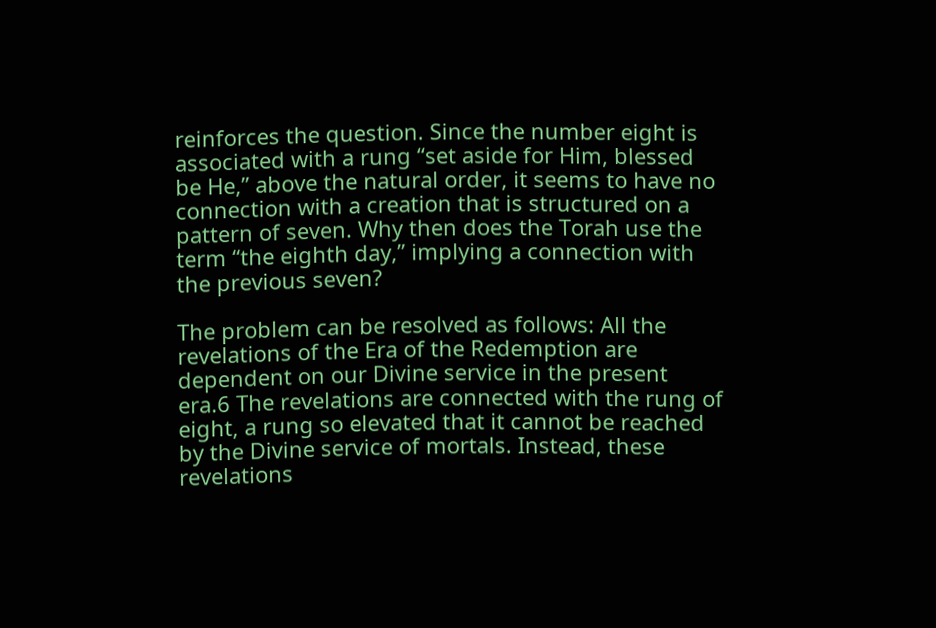reinforces the question. Since the number eight is associated with a rung “set aside for Him, blessed be He,” above the natural order, it seems to have no connection with a creation that is structured on a pattern of seven. Why then does the Torah use the term “the eighth day,” implying a connection with the previous seven?

The problem can be resolved as follows: All the revelations of the Era of the Redemption are dependent on our Divine service in the present era.6 The revelations are connected with the rung of eight, a rung so elevated that it cannot be reached by the Divine service of mortals. Instead, these revelations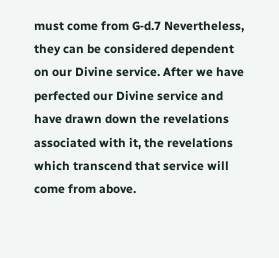must come from G‑d.7 Nevertheless, they can be considered dependent on our Divine service. After we have perfected our Divine service and have drawn down the revelations associated with it, the revelations which transcend that service will come from above.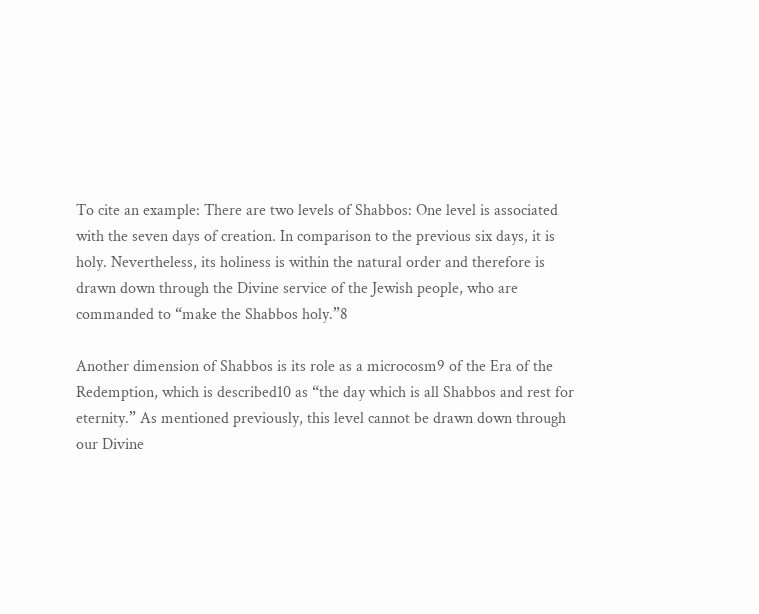To cite an example: There are two levels of Shabbos: One level is associated with the seven days of creation. In comparison to the previous six days, it is holy. Nevertheless, its holiness is within the natural order and therefore is drawn down through the Divine service of the Jewish people, who are commanded to “make the Shabbos holy.”8

Another dimension of Shabbos is its role as a microcosm9 of the Era of the Redemption, which is described10 as “the day which is all Shabbos and rest for eternity.” As mentioned previously, this level cannot be drawn down through our Divine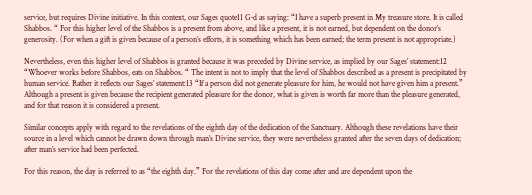service, but requires Divine initiative. In this context, our Sages quote11 G‑d as saying: “I have a superb present in My treasure store. It is called Shabbos. “ For this higher level of the Shabbos is a present from above, and like a present, it is not earned, but dependent on the donor’s generosity. (For when a gift is given because of a person’s efforts, it is something which has been earned; the term present is not appropriate.)

Nevertheless, even this higher level of Shabbos is granted because it was preceded by Divine service, as implied by our Sages’ statement:12 “Whoever works before Shabbos, eats on Shabbos. “ The intent is not to imply that the level of Shabbos described as a present is precipitated by human service. Rather it reflects our Sages’ statement:13 “If a person did not generate pleasure for him, he would not have given him a present.” Although a present is given because the recipient generated pleasure for the donor, what is given is worth far more than the pleasure generated, and for that reason it is considered a present.

Similar concepts apply with regard to the revelations of the eighth day of the dedication of the Sanctuary. Although these revelations have their source in a level which cannot be drawn down through man’s Divine service, they were nevertheless granted after the seven days of dedication; after man’s service had been perfected.

For this reason, the day is referred to as “the eighth day.” For the revelations of this day come after and are dependent upon the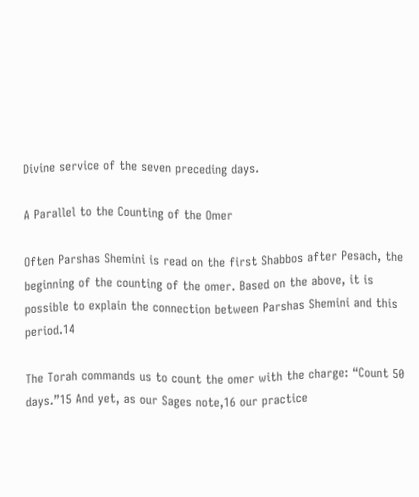Divine service of the seven preceding days.

A Parallel to the Counting of the Omer

Often Parshas Shemini is read on the first Shabbos after Pesach, the beginning of the counting of the omer. Based on the above, it is possible to explain the connection between Parshas Shemini and this period.14

The Torah commands us to count the omer with the charge: “Count 50 days.”15 And yet, as our Sages note,16 our practice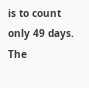is to count only 49 days. The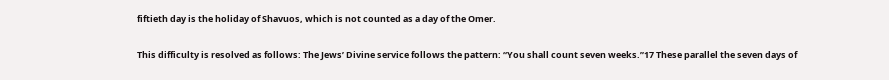fiftieth day is the holiday of Shavuos, which is not counted as a day of the Omer.

This difficulty is resolved as follows: The Jews’ Divine service follows the pattern: “You shall count seven weeks.”17 These parallel the seven days of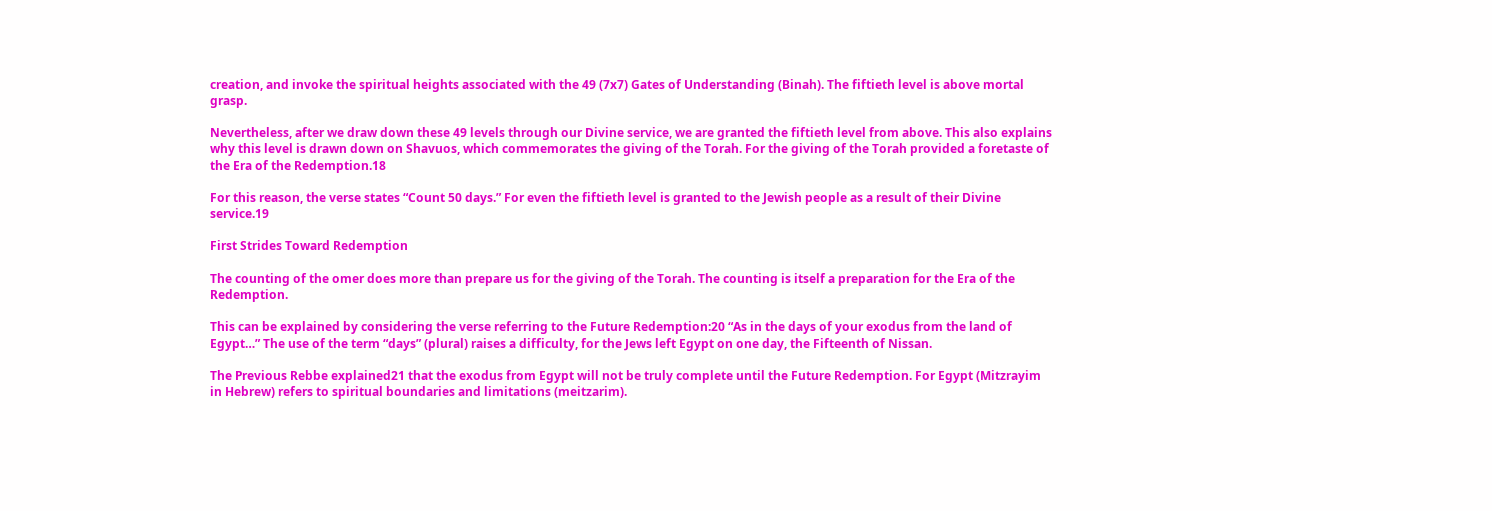creation, and invoke the spiritual heights associated with the 49 (7x7) Gates of Understanding (Binah). The fiftieth level is above mortal grasp.

Nevertheless, after we draw down these 49 levels through our Divine service, we are granted the fiftieth level from above. This also explains why this level is drawn down on Shavuos, which commemorates the giving of the Torah. For the giving of the Torah provided a foretaste of the Era of the Redemption.18

For this reason, the verse states “Count 50 days.” For even the fiftieth level is granted to the Jewish people as a result of their Divine service.19

First Strides Toward Redemption

The counting of the omer does more than prepare us for the giving of the Torah. The counting is itself a preparation for the Era of the Redemption.

This can be explained by considering the verse referring to the Future Redemption:20 “As in the days of your exodus from the land of Egypt…” The use of the term “days” (plural) raises a difficulty, for the Jews left Egypt on one day, the Fifteenth of Nissan.

The Previous Rebbe explained21 that the exodus from Egypt will not be truly complete until the Future Redemption. For Egypt (Mitzrayim in Hebrew) refers to spiritual boundaries and limitations (meitzarim).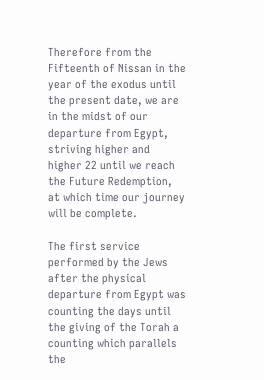Therefore from the Fifteenth of Nissan in the year of the exodus until the present date, we are in the midst of our departure from Egypt, striving higher and higher 22 until we reach the Future Redemption, at which time our journey will be complete.

The first service performed by the Jews after the physical departure from Egypt was counting the days until the giving of the Torah a counting which parallels the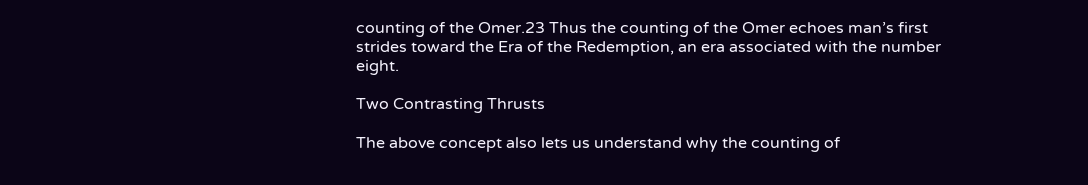counting of the Omer.23 Thus the counting of the Omer echoes man’s first strides toward the Era of the Redemption, an era associated with the number eight.

Two Contrasting Thrusts

The above concept also lets us understand why the counting of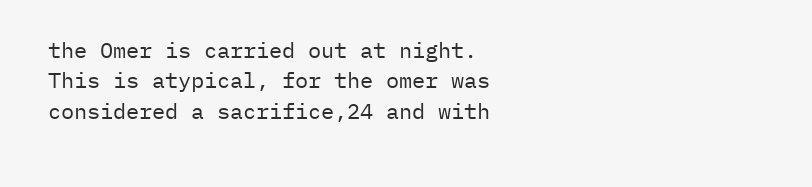the Omer is carried out at night. This is atypical, for the omer was considered a sacrifice,24 and with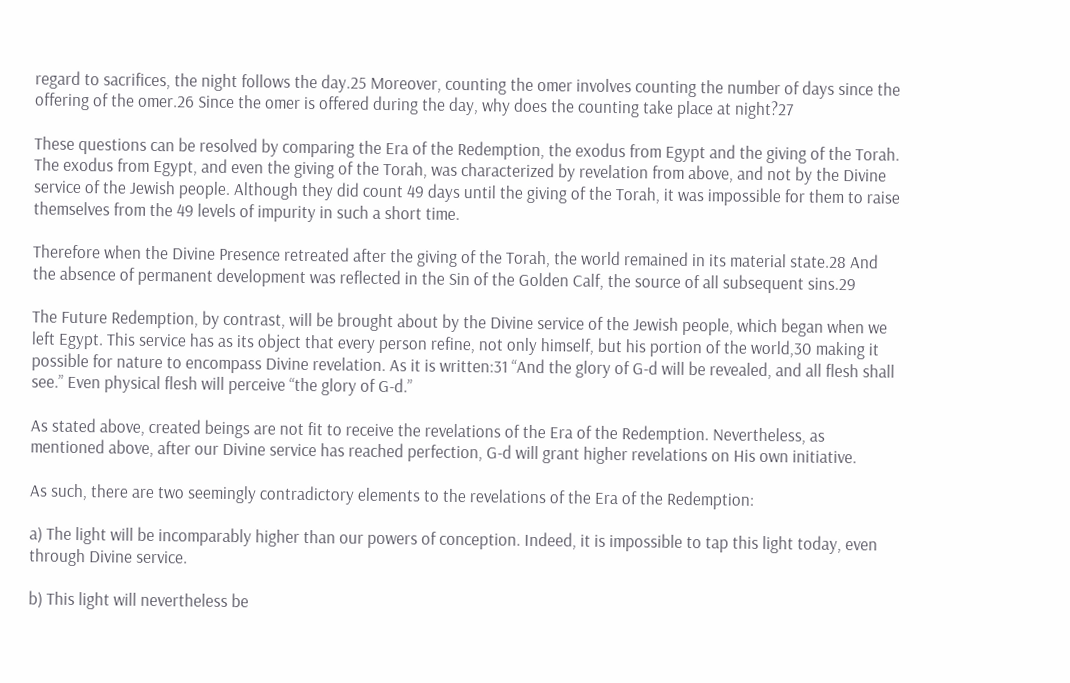regard to sacrifices, the night follows the day.25 Moreover, counting the omer involves counting the number of days since the offering of the omer.26 Since the omer is offered during the day, why does the counting take place at night?27

These questions can be resolved by comparing the Era of the Redemption, the exodus from Egypt and the giving of the Torah. The exodus from Egypt, and even the giving of the Torah, was characterized by revelation from above, and not by the Divine service of the Jewish people. Although they did count 49 days until the giving of the Torah, it was impossible for them to raise themselves from the 49 levels of impurity in such a short time.

Therefore when the Divine Presence retreated after the giving of the Torah, the world remained in its material state.28 And the absence of permanent development was reflected in the Sin of the Golden Calf, the source of all subsequent sins.29

The Future Redemption, by contrast, will be brought about by the Divine service of the Jewish people, which began when we left Egypt. This service has as its object that every person refine, not only himself, but his portion of the world,30 making it possible for nature to encompass Divine revelation. As it is written:31 “And the glory of G‑d will be revealed, and all flesh shall see.” Even physical flesh will perceive “the glory of G‑d.”

As stated above, created beings are not fit to receive the revelations of the Era of the Redemption. Nevertheless, as mentioned above, after our Divine service has reached perfection, G‑d will grant higher revelations on His own initiative.

As such, there are two seemingly contradictory elements to the revelations of the Era of the Redemption:

a) The light will be incomparably higher than our powers of conception. Indeed, it is impossible to tap this light today, even through Divine service.

b) This light will nevertheless be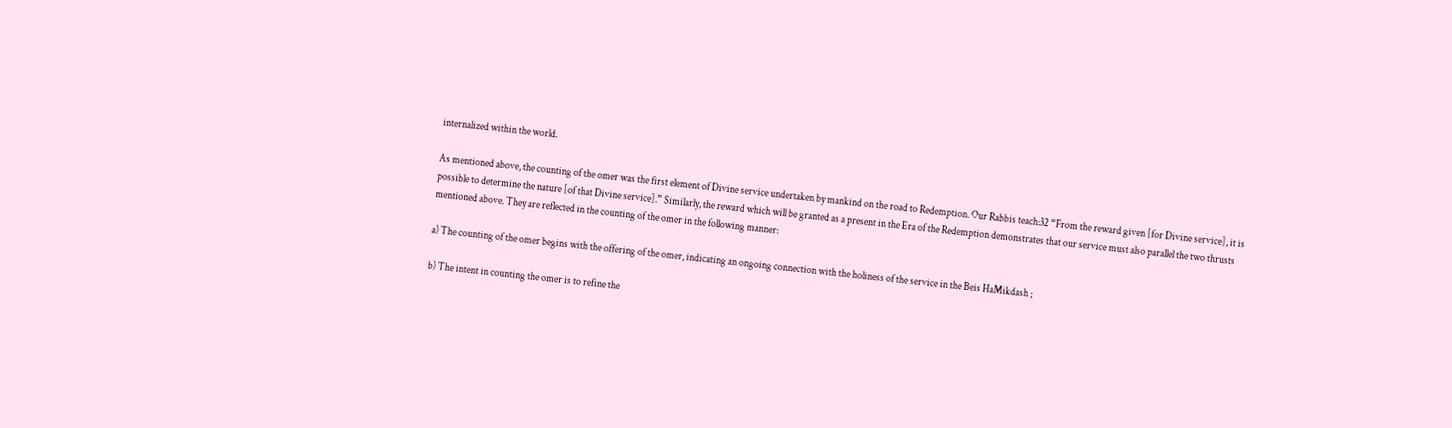internalized within the world.

As mentioned above, the counting of the omer was the first element of Divine service undertaken by mankind on the road to Redemption. Our Rabbis teach:32 “From the reward given [for Divine service], it is possible to determine the nature [of that Divine service].” Similarly, the reward which will be granted as a present in the Era of the Redemption demonstrates that our service must also parallel the two thrusts mentioned above. They are reflected in the counting of the omer in the following manner:

a) The counting of the omer begins with the offering of the omer, indicating an ongoing connection with the holiness of the service in the Beis HaMikdash ;

b) The intent in counting the omer is to refine the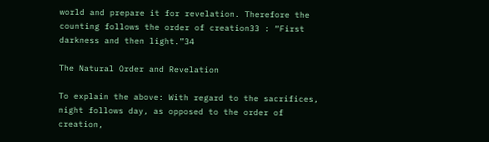world and prepare it for revelation. Therefore the counting follows the order of creation33 : “First darkness and then light.”34

The Natural Order and Revelation

To explain the above: With regard to the sacrifices, night follows day, as opposed to the order of creation,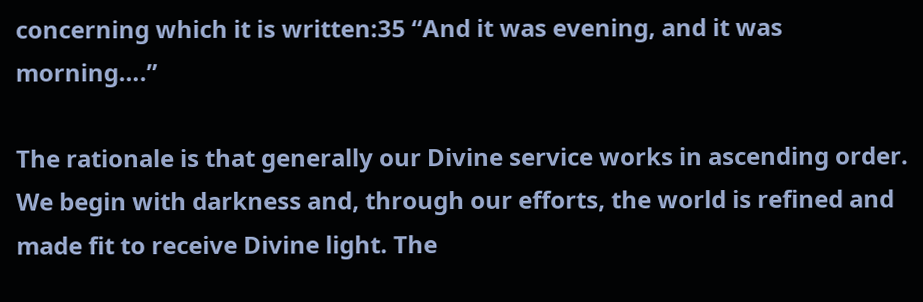concerning which it is written:35 “And it was evening, and it was morning….”

The rationale is that generally our Divine service works in ascending order. We begin with darkness and, through our efforts, the world is refined and made fit to receive Divine light. The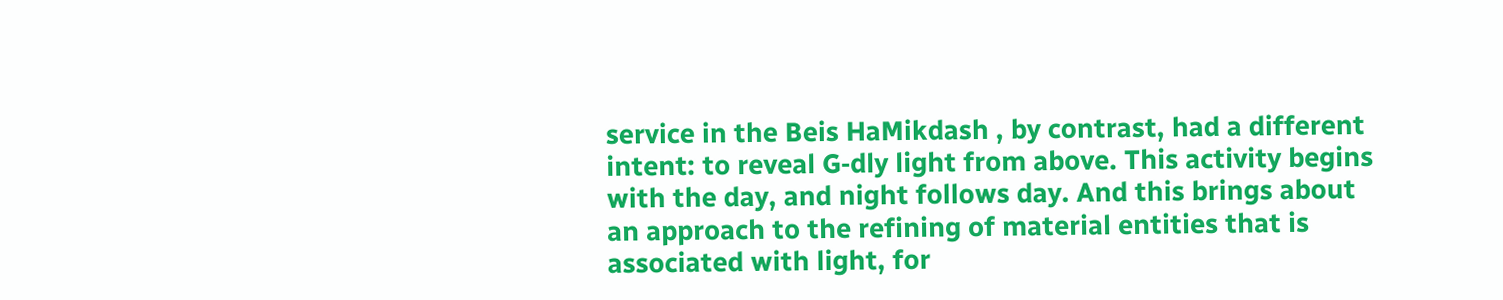service in the Beis HaMikdash , by contrast, had a different intent: to reveal G‑dly light from above. This activity begins with the day, and night follows day. And this brings about an approach to the refining of material entities that is associated with light, for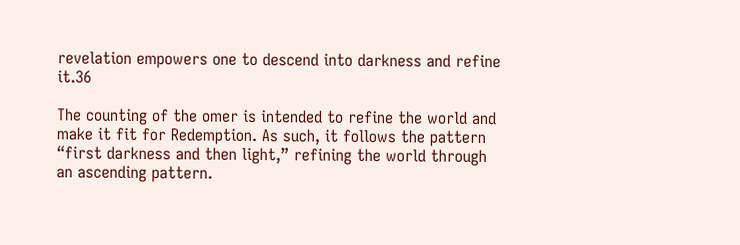revelation empowers one to descend into darkness and refine it.36

The counting of the omer is intended to refine the world and make it fit for Redemption. As such, it follows the pattern “first darkness and then light,” refining the world through an ascending pattern.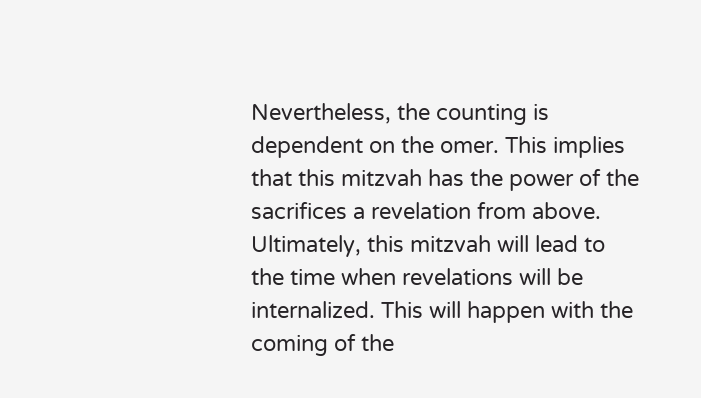Nevertheless, the counting is dependent on the omer. This implies that this mitzvah has the power of the sacrifices a revelation from above. Ultimately, this mitzvah will lead to the time when revelations will be internalized. This will happen with the coming of the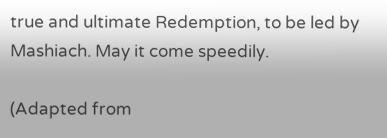true and ultimate Redemption, to be led by Mashiach. May it come speedily.

(Adapted from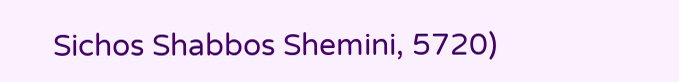Sichos Shabbos Shemini, 5720)